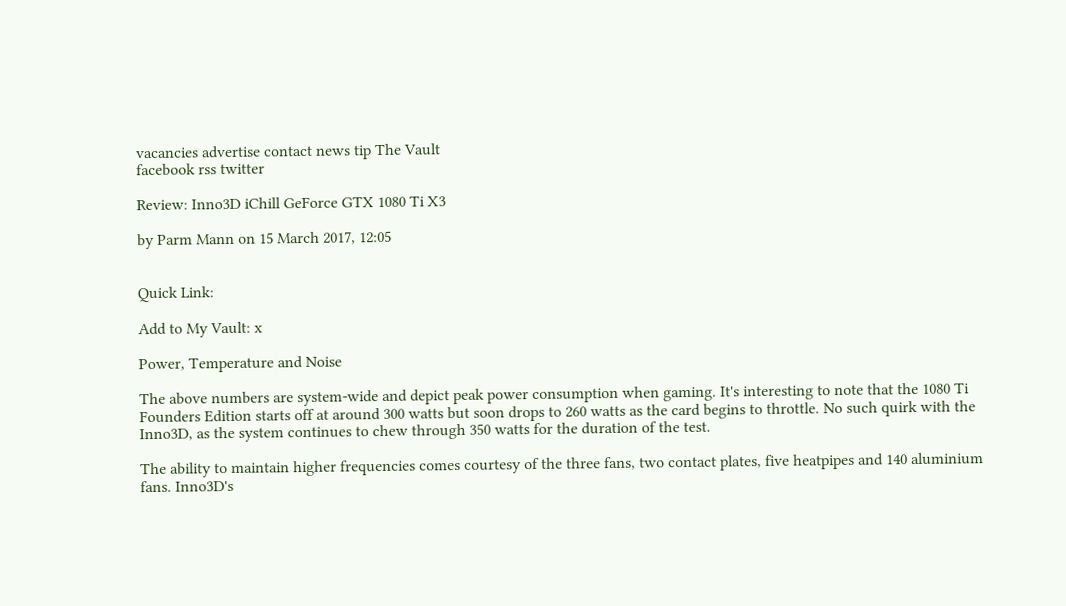vacancies advertise contact news tip The Vault
facebook rss twitter

Review: Inno3D iChill GeForce GTX 1080 Ti X3

by Parm Mann on 15 March 2017, 12:05


Quick Link:

Add to My Vault: x

Power, Temperature and Noise

The above numbers are system-wide and depict peak power consumption when gaming. It's interesting to note that the 1080 Ti Founders Edition starts off at around 300 watts but soon drops to 260 watts as the card begins to throttle. No such quirk with the Inno3D, as the system continues to chew through 350 watts for the duration of the test.

The ability to maintain higher frequencies comes courtesy of the three fans, two contact plates, five heatpipes and 140 aluminium fans. Inno3D's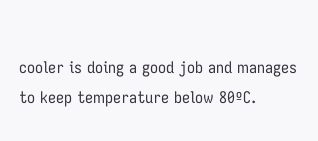cooler is doing a good job and manages to keep temperature below 80ºC.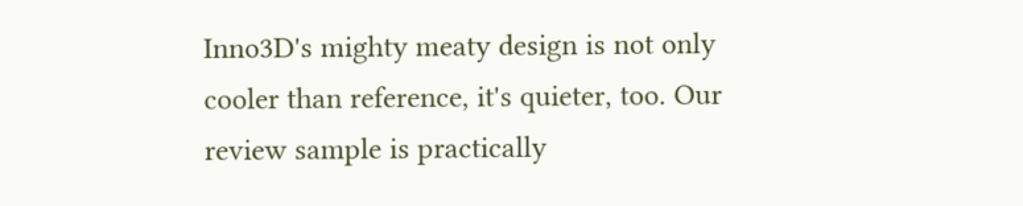Inno3D's mighty meaty design is not only cooler than reference, it's quieter, too. Our review sample is practically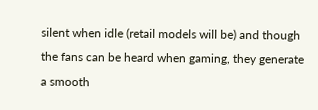silent when idle (retail models will be) and though the fans can be heard when gaming, they generate a smooth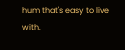hum that's easy to live with.